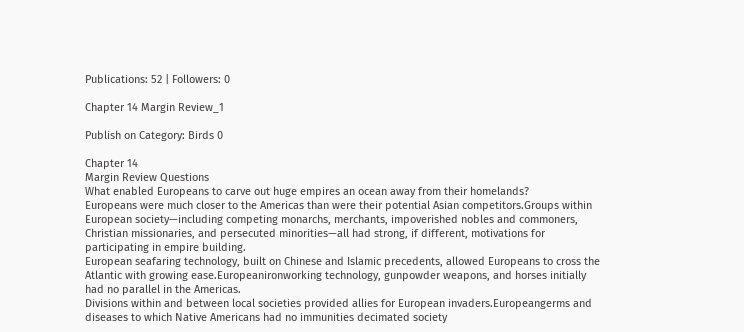Publications: 52 | Followers: 0

Chapter 14 Margin Review_1

Publish on Category: Birds 0

Chapter 14
Margin Review Questions
What enabled Europeans to carve out huge empires an ocean away from their homelands?
Europeans were much closer to the Americas than were their potential Asian competitors.Groups within European society—including competing monarchs, merchants, impoverished nobles and commoners, Christian missionaries, and persecuted minorities—all had strong, if different, motivations for participating in empire building.
European seafaring technology, built on Chinese and Islamic precedents, allowed Europeans to cross the Atlantic with growing ease.Europeanironworking technology, gunpowder weapons, and horses initially had no parallel in the Americas.
Divisions within and between local societies provided allies for European invaders.Europeangerms and diseases to which Native Americans had no immunities decimated society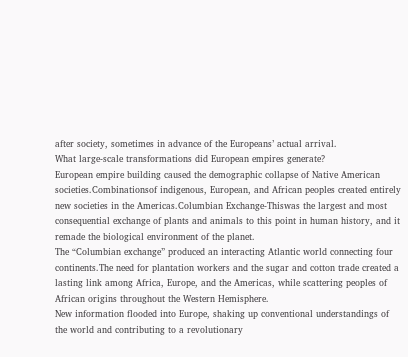after society, sometimes in advance of the Europeans’ actual arrival.
What large-scale transformations did European empires generate?
European empire building caused the demographic collapse of Native American societies.Combinationsof indigenous, European, and African peoples created entirely new societies in the Americas.Columbian Exchange-Thiswas the largest and most consequential exchange of plants and animals to this point in human history, and it remade the biological environment of the planet.
The “Columbian exchange” produced an interacting Atlantic world connecting four continents.The need for plantation workers and the sugar and cotton trade created a lasting link among Africa, Europe, and the Americas, while scattering peoples of African origins throughout the Western Hemisphere.
New information flooded into Europe, shaking up conventional understandings of the world and contributing to a revolutionary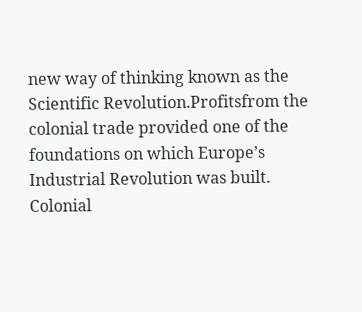new way of thinking known as the Scientific Revolution.Profitsfrom the colonial trade provided one of the foundations on which Europe’s Industrial Revolution was built.
Colonial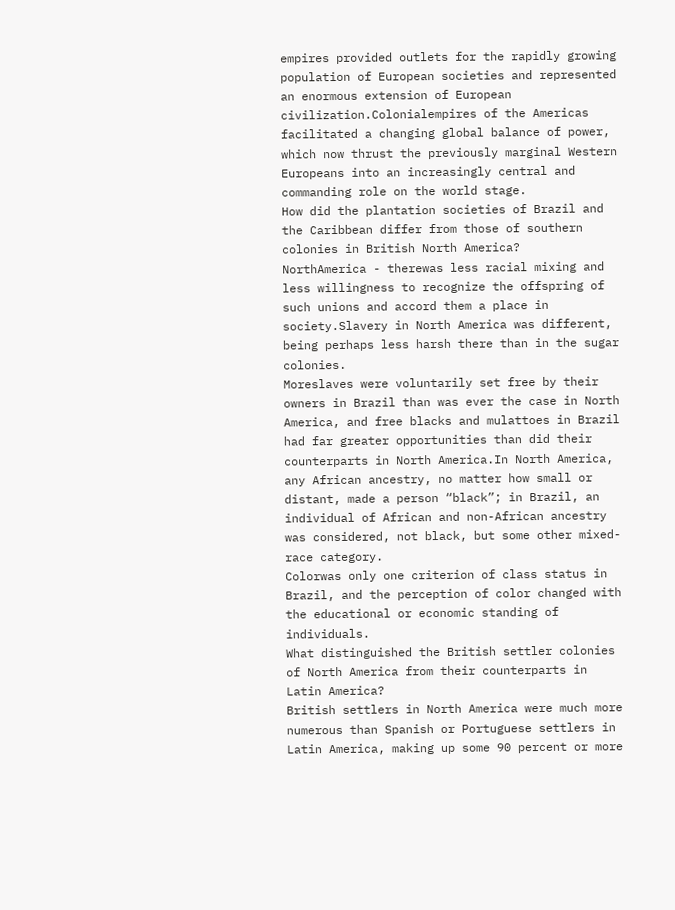empires provided outlets for the rapidly growing population of European societies and represented an enormous extension of European civilization.Colonialempires of the Americas facilitated a changing global balance of power, which now thrust the previously marginal Western Europeans into an increasingly central and commanding role on the world stage.
How did the plantation societies of Brazil and the Caribbean differ from those of southern colonies in British North America?
NorthAmerica - therewas less racial mixing and less willingness to recognize the offspring of such unions and accord them a place in society.Slavery in North America was different, being perhaps less harsh there than in the sugar colonies.
Moreslaves were voluntarily set free by their owners in Brazil than was ever the case in North America, and free blacks and mulattoes in Brazil had far greater opportunities than did their counterparts in North America.In North America, any African ancestry, no matter how small or distant, made a person “black”; in Brazil, an individual of African and non-African ancestry was considered, not black, but some other mixed-race category.
Colorwas only one criterion of class status in Brazil, and the perception of color changed with the educational or economic standing of individuals.
What distinguished the British settler colonies of North America from their counterparts in Latin America?
British settlers in North America were much more numerous than Spanish or Portuguese settlers in Latin America, making up some 90 percent or more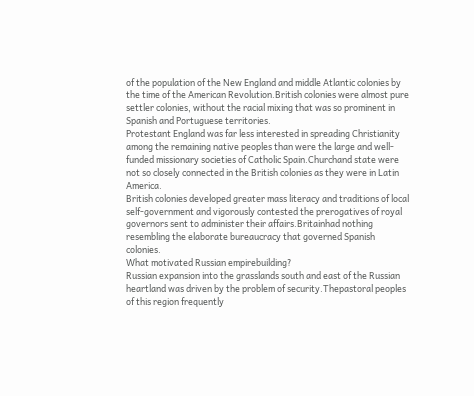of the population of the New England and middle Atlantic colonies by the time of the American Revolution.British colonies were almost pure settler colonies, without the racial mixing that was so prominent in Spanish and Portuguese territories.
Protestant England was far less interested in spreading Christianity among the remaining native peoples than were the large and well-funded missionary societies of Catholic Spain.Churchand state were not so closely connected in the British colonies as they were in Latin America.
British colonies developed greater mass literacy and traditions of local self-government and vigorously contested the prerogatives of royal governors sent to administer their affairs.Britainhad nothing resembling the elaborate bureaucracy that governed Spanish colonies.
What motivated Russian empirebuilding?
Russian expansion into the grasslands south and east of the Russian heartland was driven by the problem of security.Thepastoral peoples of this region frequently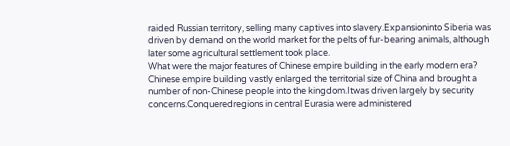raided Russian territory, selling many captives into slavery.Expansioninto Siberia was driven by demand on the world market for the pelts of fur-bearing animals, although later some agricultural settlement took place.
What were the major features of Chinese empire building in the early modern era?
Chinese empire building vastly enlarged the territorial size of China and brought a number of non-Chinese people into the kingdom.Itwas driven largely by security concerns.Conqueredregions in central Eurasia were administered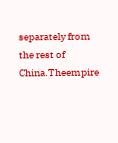separately from the rest of China.Theempire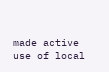made active use of local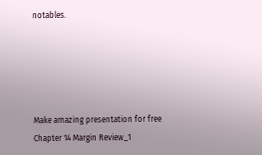notables.





Make amazing presentation for free
Chapter 14 Margin Review_1